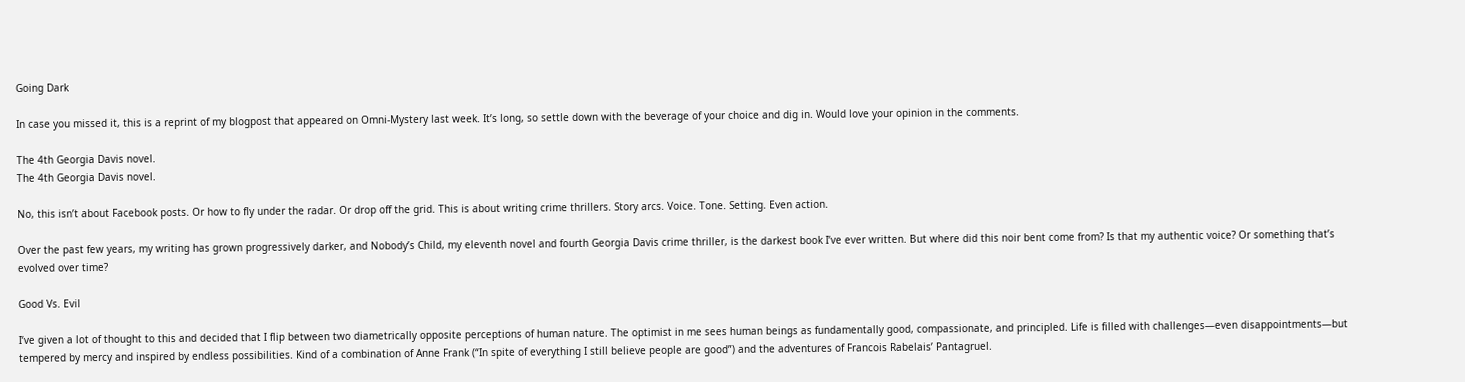Going Dark

In case you missed it, this is a reprint of my blogpost that appeared on Omni-Mystery last week. It’s long, so settle down with the beverage of your choice and dig in. Would love your opinion in the comments.

The 4th Georgia Davis novel.
The 4th Georgia Davis novel.

No, this isn’t about Facebook posts. Or how to fly under the radar. Or drop off the grid. This is about writing crime thrillers. Story arcs. Voice. Tone. Setting. Even action.

Over the past few years, my writing has grown progressively darker, and Nobody’s Child, my eleventh novel and fourth Georgia Davis crime thriller, is the darkest book I’ve ever written. But where did this noir bent come from? Is that my authentic voice? Or something that’s evolved over time?

Good Vs. Evil

I’ve given a lot of thought to this and decided that I flip between two diametrically opposite perceptions of human nature. The optimist in me sees human beings as fundamentally good, compassionate, and principled. Life is filled with challenges—even disappointments—but tempered by mercy and inspired by endless possibilities. Kind of a combination of Anne Frank (“In spite of everything I still believe people are good”) and the adventures of Francois Rabelais’ Pantagruel.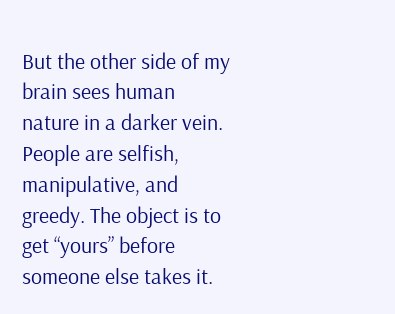But the other side of my brain sees human nature in a darker vein. People are selfish, manipulative, and greedy. The object is to get “yours” before someone else takes it.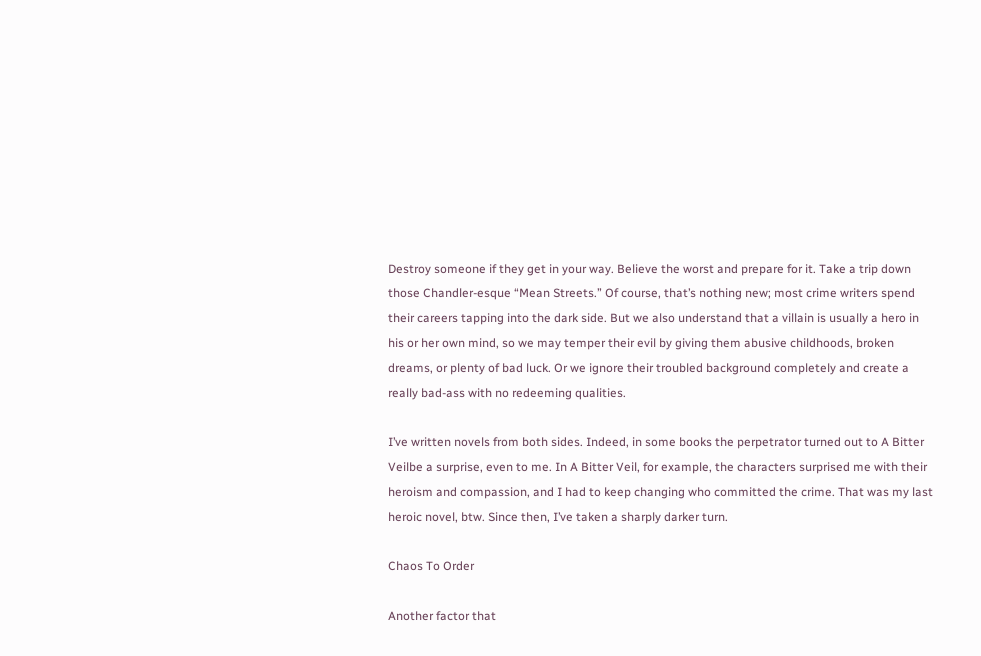Destroy someone if they get in your way. Believe the worst and prepare for it. Take a trip down those Chandler-esque “Mean Streets.” Of course, that’s nothing new; most crime writers spend their careers tapping into the dark side. But we also understand that a villain is usually a hero in his or her own mind, so we may temper their evil by giving them abusive childhoods, broken dreams, or plenty of bad luck. Or we ignore their troubled background completely and create a really bad-ass with no redeeming qualities.

I’ve written novels from both sides. Indeed, in some books the perpetrator turned out to A Bitter Veilbe a surprise, even to me. In A Bitter Veil, for example, the characters surprised me with their heroism and compassion, and I had to keep changing who committed the crime. That was my last heroic novel, btw. Since then, I’ve taken a sharply darker turn.

Chaos To Order

Another factor that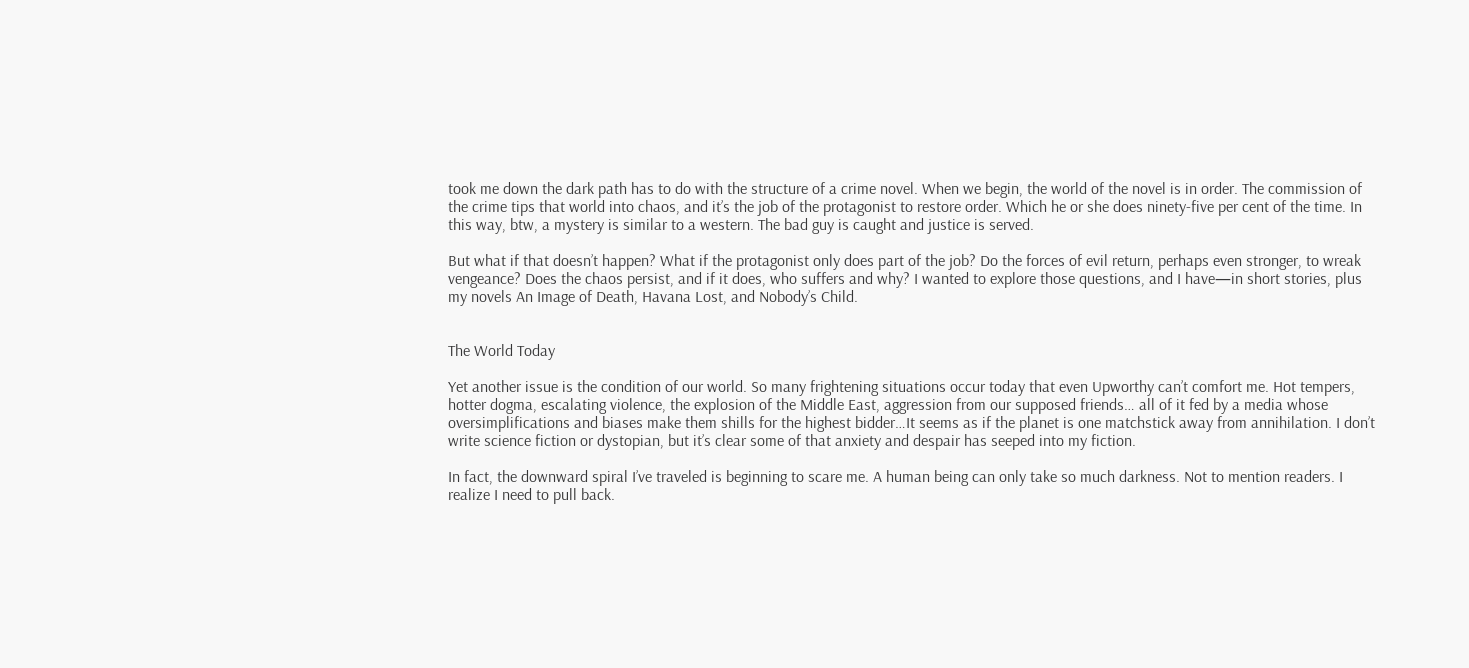took me down the dark path has to do with the structure of a crime novel. When we begin, the world of the novel is in order. The commission of the crime tips that world into chaos, and it’s the job of the protagonist to restore order. Which he or she does ninety-five per cent of the time. In this way, btw, a mystery is similar to a western. The bad guy is caught and justice is served.

But what if that doesn’t happen? What if the protagonist only does part of the job? Do the forces of evil return, perhaps even stronger, to wreak vengeance? Does the chaos persist, and if it does, who suffers and why? I wanted to explore those questions, and I have—in short stories, plus my novels An Image of Death, Havana Lost, and Nobody’s Child.


The World Today

Yet another issue is the condition of our world. So many frightening situations occur today that even Upworthy can’t comfort me. Hot tempers, hotter dogma, escalating violence, the explosion of the Middle East, aggression from our supposed friends… all of it fed by a media whose oversimplifications and biases make them shills for the highest bidder…It seems as if the planet is one matchstick away from annihilation. I don’t write science fiction or dystopian, but it’s clear some of that anxiety and despair has seeped into my fiction.

In fact, the downward spiral I’ve traveled is beginning to scare me. A human being can only take so much darkness. Not to mention readers. I realize I need to pull back.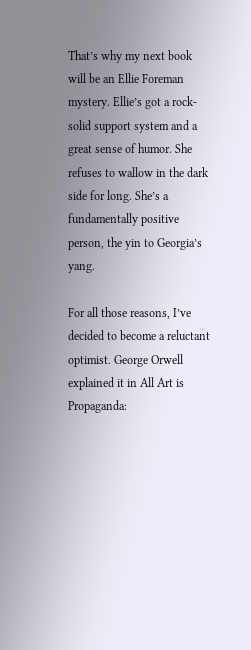That’s why my next book will be an Ellie Foreman mystery. Ellie’s got a rock-solid support system and a great sense of humor. She refuses to wallow in the dark side for long. She’s a fundamentally positive person, the yin to Georgia’s yang.

For all those reasons, I’ve decided to become a reluctant optimist. George Orwell explained it in All Art is Propaganda: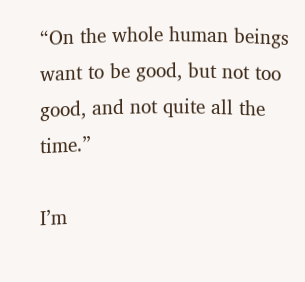“On the whole human beings want to be good, but not too good, and not quite all the time.”

I’m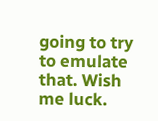going to try to emulate that. Wish me luck.